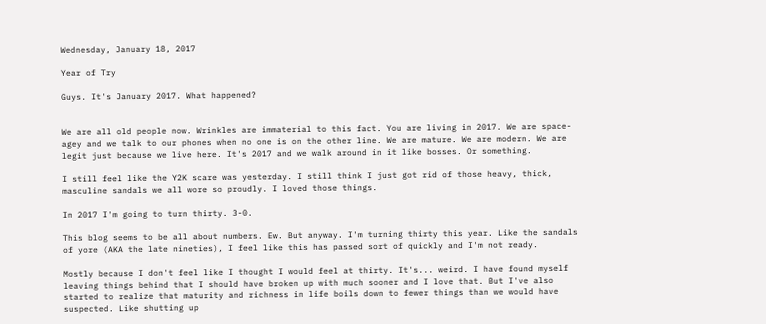Wednesday, January 18, 2017

Year of Try

Guys. It's January 2017. What happened?


We are all old people now. Wrinkles are immaterial to this fact. You are living in 2017. We are space-agey and we talk to our phones when no one is on the other line. We are mature. We are modern. We are legit just because we live here. It's 2017 and we walk around in it like bosses. Or something.

I still feel like the Y2K scare was yesterday. I still think I just got rid of those heavy, thick, masculine sandals we all wore so proudly. I loved those things.

In 2017 I'm going to turn thirty. 3-0.

This blog seems to be all about numbers. Ew. But anyway. I'm turning thirty this year. Like the sandals of yore (AKA the late nineties), I feel like this has passed sort of quickly and I'm not ready.

Mostly because I don't feel like I thought I would feel at thirty. It's... weird. I have found myself leaving things behind that I should have broken up with much sooner and I love that. But I've also started to realize that maturity and richness in life boils down to fewer things than we would have suspected. Like shutting up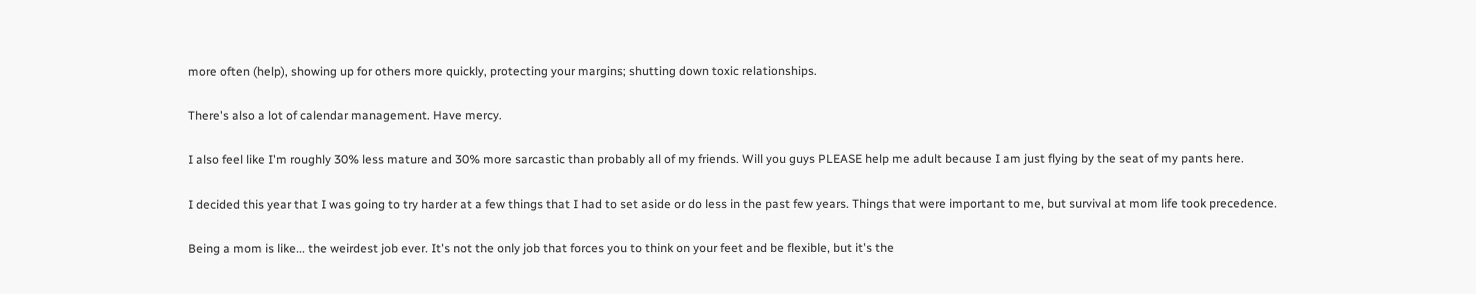more often (help), showing up for others more quickly, protecting your margins; shutting down toxic relationships.

There's also a lot of calendar management. Have mercy.

I also feel like I'm roughly 30% less mature and 30% more sarcastic than probably all of my friends. Will you guys PLEASE help me adult because I am just flying by the seat of my pants here.

I decided this year that I was going to try harder at a few things that I had to set aside or do less in the past few years. Things that were important to me, but survival at mom life took precedence.

Being a mom is like... the weirdest job ever. It's not the only job that forces you to think on your feet and be flexible, but it's the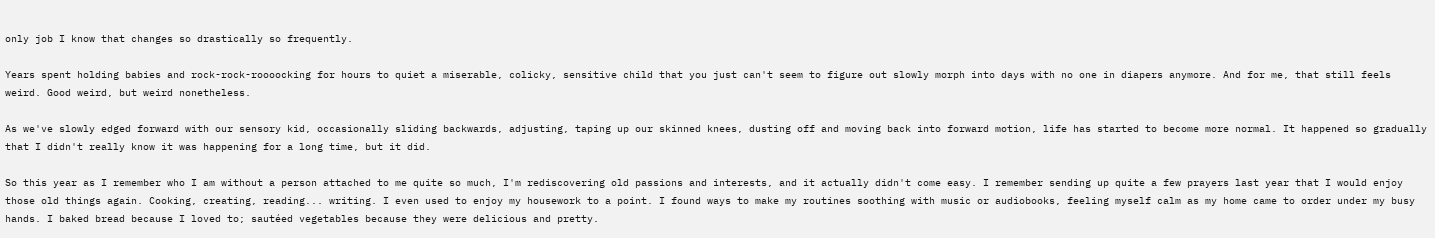only job I know that changes so drastically so frequently.

Years spent holding babies and rock-rock-roooocking for hours to quiet a miserable, colicky, sensitive child that you just can't seem to figure out slowly morph into days with no one in diapers anymore. And for me, that still feels weird. Good weird, but weird nonetheless.

As we've slowly edged forward with our sensory kid, occasionally sliding backwards, adjusting, taping up our skinned knees, dusting off and moving back into forward motion, life has started to become more normal. It happened so gradually that I didn't really know it was happening for a long time, but it did.

So this year as I remember who I am without a person attached to me quite so much, I'm rediscovering old passions and interests, and it actually didn't come easy. I remember sending up quite a few prayers last year that I would enjoy those old things again. Cooking, creating, reading... writing. I even used to enjoy my housework to a point. I found ways to make my routines soothing with music or audiobooks, feeling myself calm as my home came to order under my busy hands. I baked bread because I loved to; sautéed vegetables because they were delicious and pretty.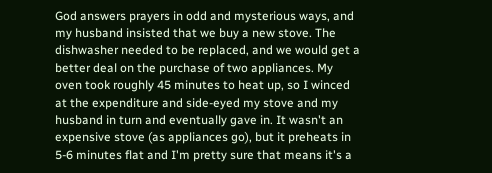God answers prayers in odd and mysterious ways, and my husband insisted that we buy a new stove. The dishwasher needed to be replaced, and we would get a better deal on the purchase of two appliances. My oven took roughly 45 minutes to heat up, so I winced at the expenditure and side-eyed my stove and my husband in turn and eventually gave in. It wasn't an expensive stove (as appliances go), but it preheats in 5-6 minutes flat and I'm pretty sure that means it's a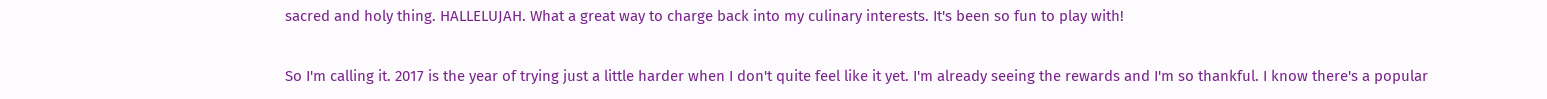sacred and holy thing. HALLELUJAH. What a great way to charge back into my culinary interests. It's been so fun to play with!

So I'm calling it. 2017 is the year of trying just a little harder when I don't quite feel like it yet. I'm already seeing the rewards and I'm so thankful. I know there's a popular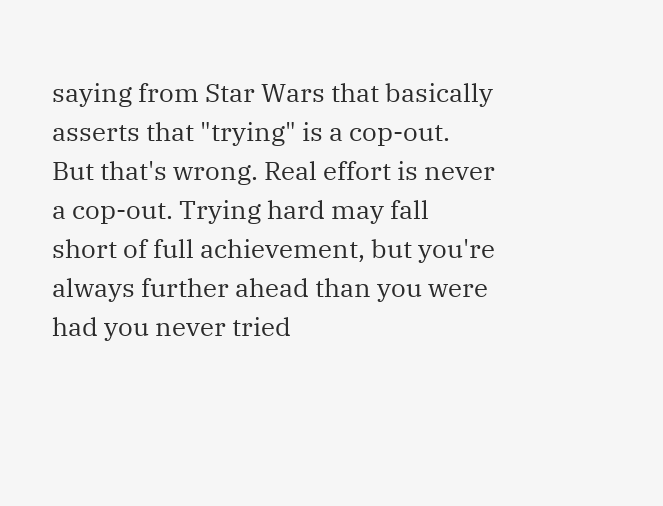saying from Star Wars that basically asserts that "trying" is a cop-out. But that's wrong. Real effort is never a cop-out. Trying hard may fall short of full achievement, but you're always further ahead than you were had you never tried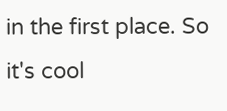in the first place. So it's cool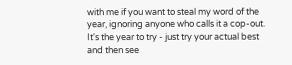with me if you want to steal my word of the year, ignoring anyone who calls it a cop-out. It's the year to try - just try your actual best and then see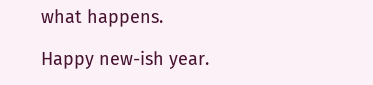what happens.

Happy new-ish year.